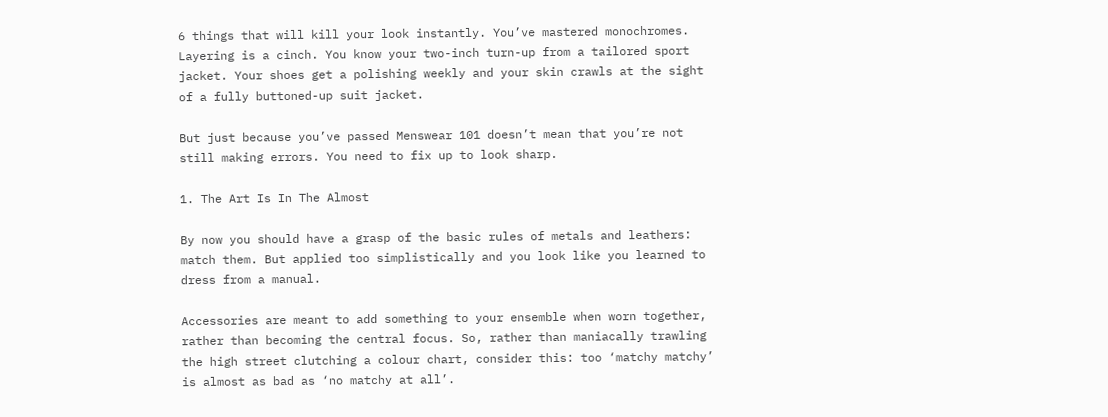6 things that will kill your look instantly. You’ve mastered monochromes. Layering is a cinch. You know your two-inch turn-up from a tailored sport jacket. Your shoes get a polishing weekly and your skin crawls at the sight of a fully buttoned-up suit jacket.

But just because you’ve passed Menswear 101 doesn’t mean that you’re not still making errors. You need to fix up to look sharp.

1. The Art Is In The Almost

By now you should have a grasp of the basic rules of metals and leathers: match them. But applied too simplistically and you look like you learned to dress from a manual.

Accessories are meant to add something to your ensemble when worn together, rather than becoming the central focus. So, rather than maniacally trawling the high street clutching a colour chart, consider this: too ‘matchy matchy’ is almost as bad as ‘no matchy at all’.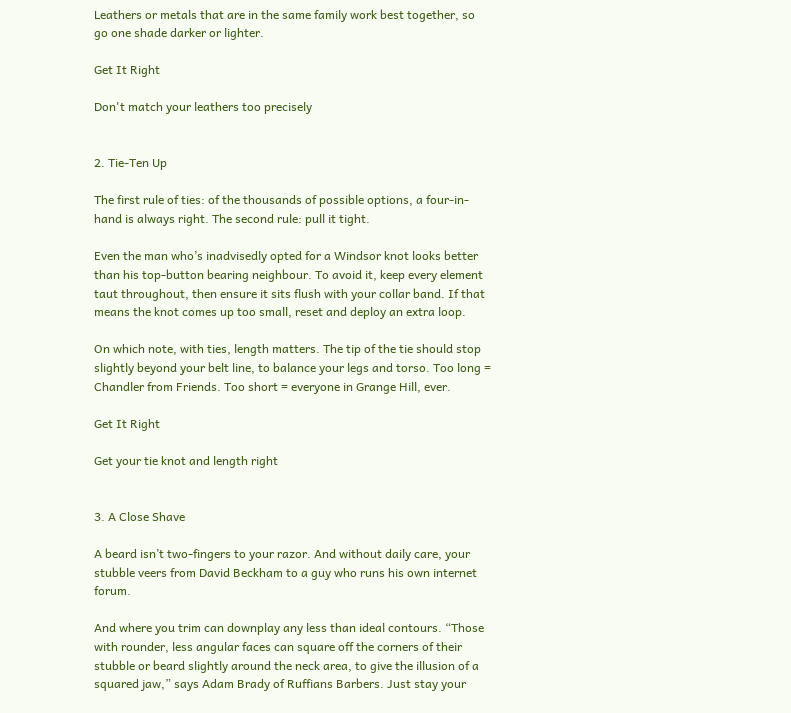Leathers or metals that are in the same family work best together, so go one shade darker or lighter.

Get It Right

Don't match your leathers too precisely


2. Tie-Ten Up

The first rule of ties: of the thousands of possible options, a four-in-hand is always right. The second rule: pull it tight.

Even the man who’s inadvisedly opted for a Windsor knot looks better than his top-button bearing neighbour. To avoid it, keep every element taut throughout, then ensure it sits flush with your collar band. If that means the knot comes up too small, reset and deploy an extra loop.

On which note, with ties, length matters. The tip of the tie should stop slightly beyond your belt line, to balance your legs and torso. Too long = Chandler from Friends. Too short = everyone in Grange Hill, ever.

Get It Right

Get your tie knot and length right


3. A Close Shave

A beard isn’t two-fingers to your razor. And without daily care, your stubble veers from David Beckham to a guy who runs his own internet forum.

And where you trim can downplay any less than ideal contours. “Those with rounder, less angular faces can square off the corners of their stubble or beard slightly around the neck area, to give the illusion of a squared jaw,” says Adam Brady of Ruffians Barbers. Just stay your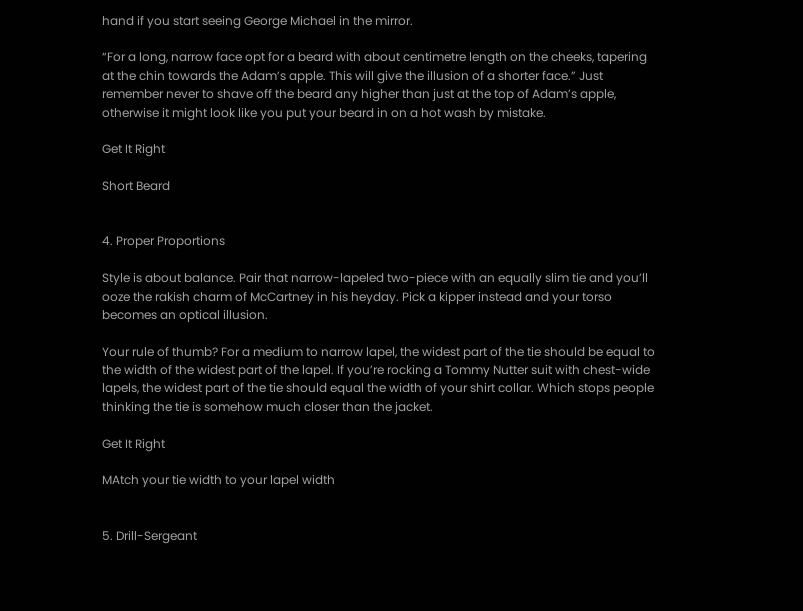hand if you start seeing George Michael in the mirror.

“For a long, narrow face opt for a beard with about centimetre length on the cheeks, tapering at the chin towards the Adam’s apple. This will give the illusion of a shorter face.” Just remember never to shave off the beard any higher than just at the top of Adam’s apple, otherwise it might look like you put your beard in on a hot wash by mistake.

Get It Right

Short Beard


4. Proper Proportions

Style is about balance. Pair that narrow-lapeled two-piece with an equally slim tie and you’ll ooze the rakish charm of McCartney in his heyday. Pick a kipper instead and your torso becomes an optical illusion.

Your rule of thumb? For a medium to narrow lapel, the widest part of the tie should be equal to the width of the widest part of the lapel. If you’re rocking a Tommy Nutter suit with chest-wide lapels, the widest part of the tie should equal the width of your shirt collar. Which stops people thinking the tie is somehow much closer than the jacket.

Get It Right

MAtch your tie width to your lapel width


5. Drill-Sergeant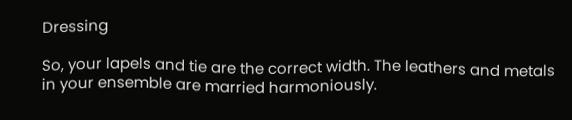Dressing

So, your lapels and tie are the correct width. The leathers and metals in your ensemble are married harmoniously.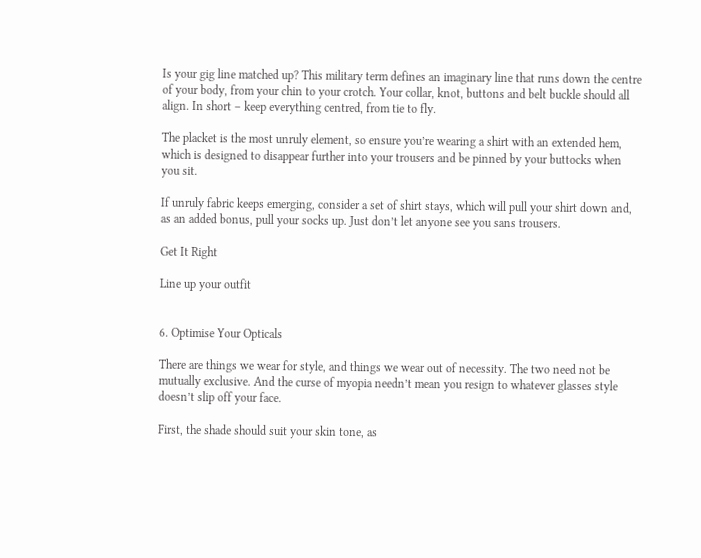Is your gig line matched up? This military term defines an imaginary line that runs down the centre of your body, from your chin to your crotch. Your collar, knot, buttons and belt buckle should all align. In short – keep everything centred, from tie to fly.

The placket is the most unruly element, so ensure you’re wearing a shirt with an extended hem, which is designed to disappear further into your trousers and be pinned by your buttocks when you sit.

If unruly fabric keeps emerging, consider a set of shirt stays, which will pull your shirt down and, as an added bonus, pull your socks up. Just don’t let anyone see you sans trousers.

Get It Right

Line up your outfit


6. Optimise Your Opticals

There are things we wear for style, and things we wear out of necessity. The two need not be mutually exclusive. And the curse of myopia needn’t mean you resign to whatever glasses style doesn’t slip off your face.

First, the shade should suit your skin tone, as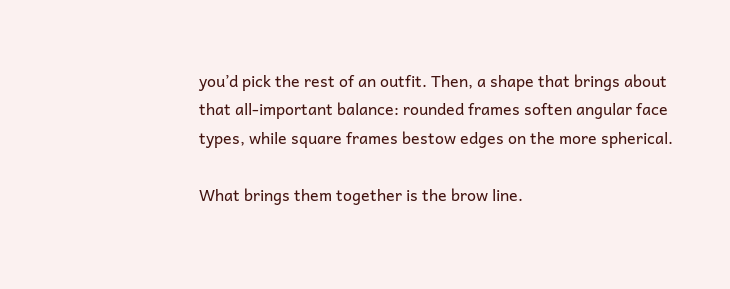you’d pick the rest of an outfit. Then, a shape that brings about that all-important balance: rounded frames soften angular face types, while square frames bestow edges on the more spherical.

What brings them together is the brow line.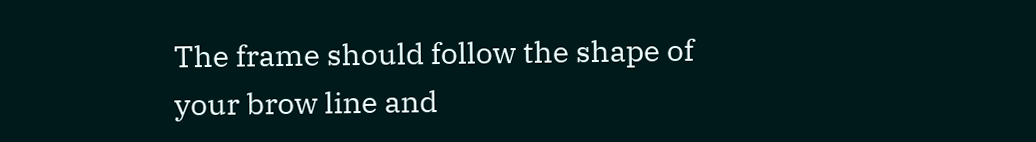The frame should follow the shape of your brow line and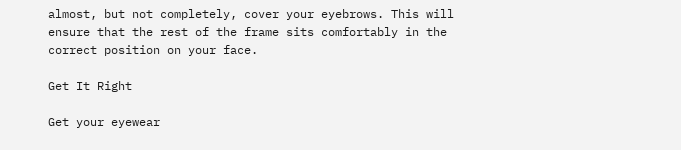almost, but not completely, cover your eyebrows. This will ensure that the rest of the frame sits comfortably in the correct position on your face.

Get It Right

Get your eyewear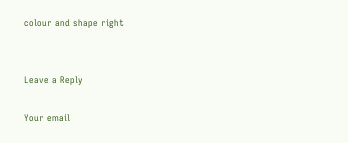colour and shape right


Leave a Reply

Your email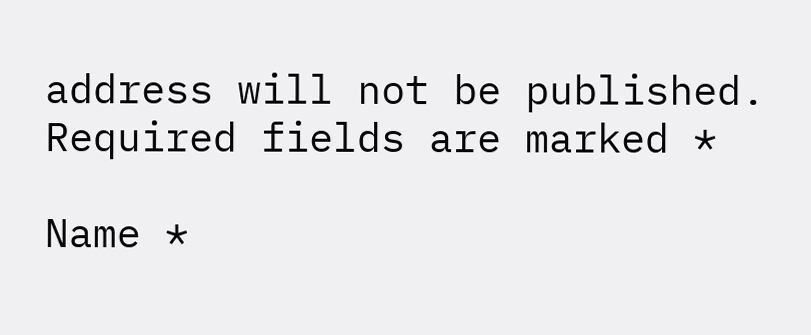address will not be published. Required fields are marked *

Name *